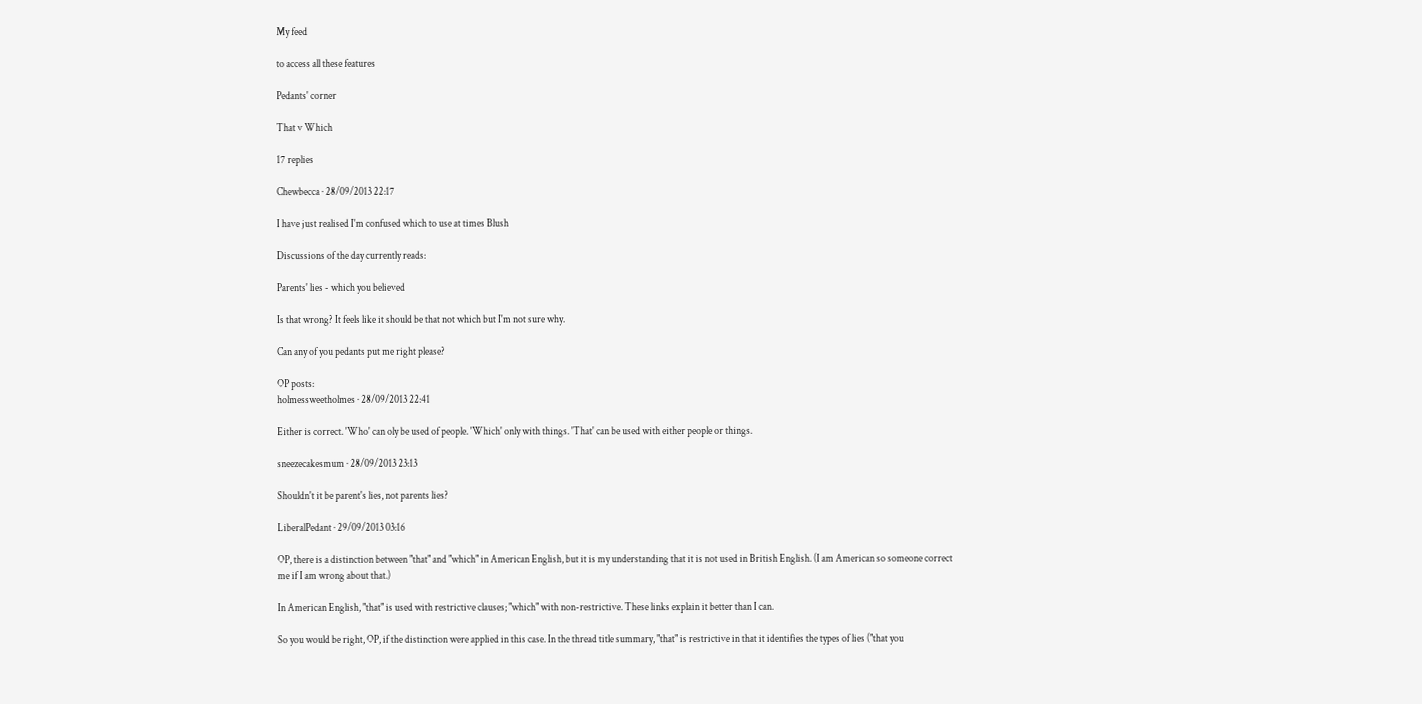My feed

to access all these features

Pedants' corner

That v Which

17 replies

Chewbecca · 28/09/2013 22:17

I have just realised I'm confused which to use at times Blush

Discussions of the day currently reads:

Parents' lies - which you believed

Is that wrong? It feels like it should be that not which but I'm not sure why.

Can any of you pedants put me right please?

OP posts:
holmessweetholmes · 28/09/2013 22:41

Either is correct. 'Who' can oly be used of people. 'Which' only with things. 'That' can be used with either people or things.

sneezecakesmum · 28/09/2013 23:13

Shouldn't it be parent's lies, not parents lies?

LiberalPedant · 29/09/2013 03:16

OP, there is a distinction between "that" and "which" in American English, but it is my understanding that it is not used in British English. (I am American so someone correct me if I am wrong about that.)

In American English, "that" is used with restrictive clauses; "which" with non-restrictive. These links explain it better than I can.

So you would be right, OP, if the distinction were applied in this case. In the thread title summary, "that" is restrictive in that it identifies the types of lies ("that you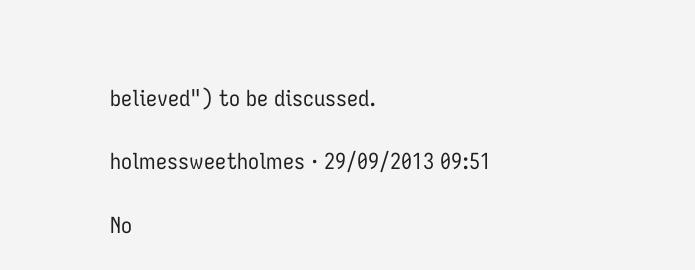believed") to be discussed.

holmessweetholmes · 29/09/2013 09:51

No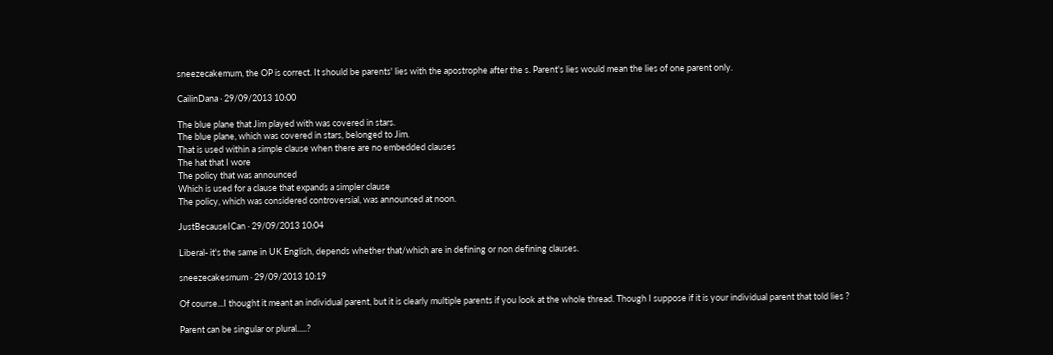sneezecakemum, the OP is correct. It should be parents' lies with the apostrophe after the s. Parent's lies would mean the lies of one parent only.

CailinDana · 29/09/2013 10:00

The blue plane that Jim played with was covered in stars.
The blue plane, which was covered in stars, belonged to Jim.
That is used within a simple clause when there are no embedded clauses
The hat that I wore
The policy that was announced
Which is used for a clause that expands a simpler clause
The policy, which was considered controversial, was announced at noon.

JustBecauseICan · 29/09/2013 10:04

Liberal- it's the same in UK English, depends whether that/which are in defining or non defining clauses.

sneezecakesmum · 29/09/2013 10:19

Of course...I thought it meant an individual parent, but it is clearly multiple parents if you look at the whole thread. Though I suppose if it is your individual parent that told lies ?

Parent can be singular or plural.....?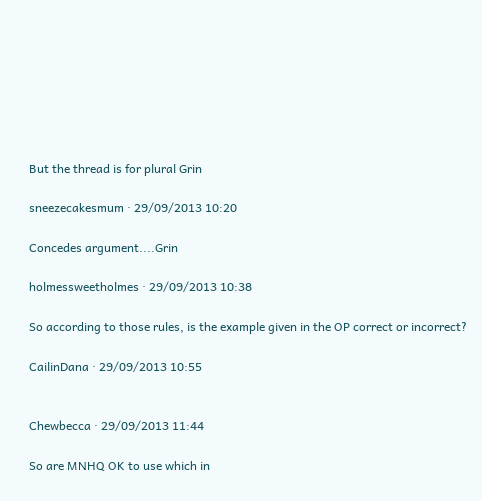But the thread is for plural Grin

sneezecakesmum · 29/09/2013 10:20

Concedes argument....Grin

holmessweetholmes · 29/09/2013 10:38

So according to those rules, is the example given in the OP correct or incorrect?

CailinDana · 29/09/2013 10:55


Chewbecca · 29/09/2013 11:44

So are MNHQ OK to use which in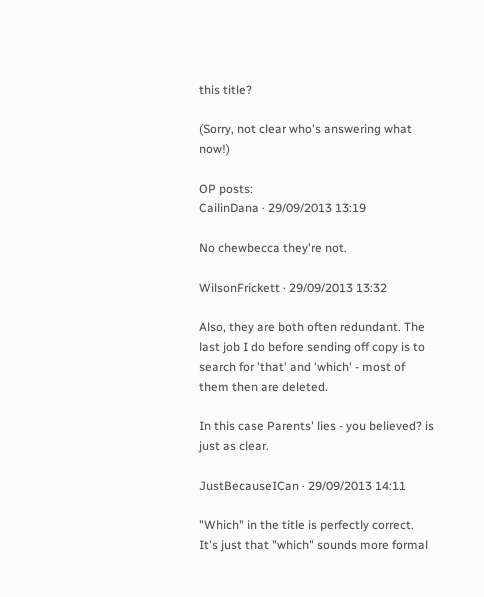this title?

(Sorry, not clear who's answering what now!)

OP posts:
CailinDana · 29/09/2013 13:19

No chewbecca they're not.

WilsonFrickett · 29/09/2013 13:32

Also, they are both often redundant. The last job I do before sending off copy is to search for 'that' and 'which' - most of them then are deleted.

In this case Parents' lies - you believed? is just as clear.

JustBecauseICan · 29/09/2013 14:11

"Which" in the title is perfectly correct. It's just that "which" sounds more formal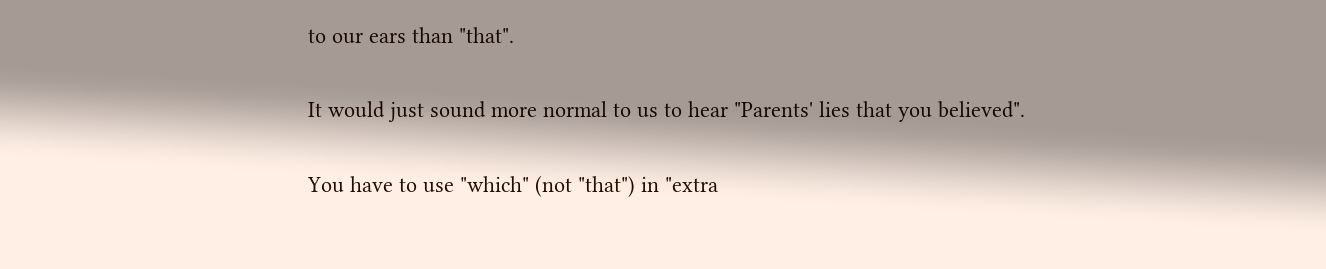to our ears than "that".

It would just sound more normal to us to hear "Parents' lies that you believed".

You have to use "which" (not "that") in "extra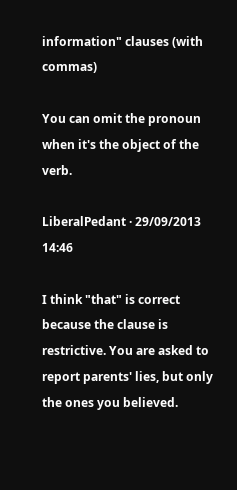information" clauses (with commas)

You can omit the pronoun when it's the object of the verb.

LiberalPedant · 29/09/2013 14:46

I think "that" is correct because the clause is restrictive. You are asked to report parents' lies, but only the ones you believed.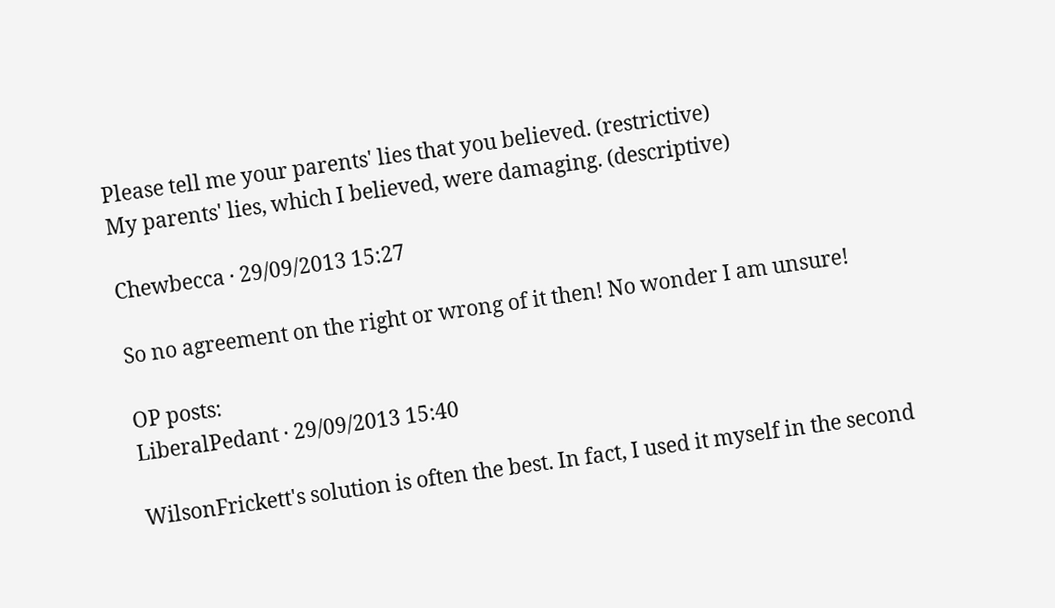Please tell me your parents' lies that you believed. (restrictive)
My parents' lies, which I believed, were damaging. (descriptive)

Chewbecca · 29/09/2013 15:27

So no agreement on the right or wrong of it then! No wonder I am unsure!

OP posts:
LiberalPedant · 29/09/2013 15:40

WilsonFrickett's solution is often the best. In fact, I used it myself in the second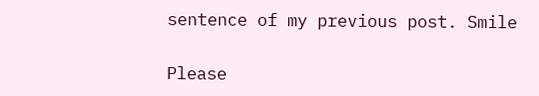sentence of my previous post. Smile

Please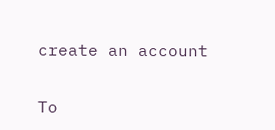create an account

To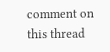comment on this thread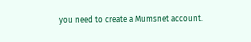you need to create a Mumsnet account.